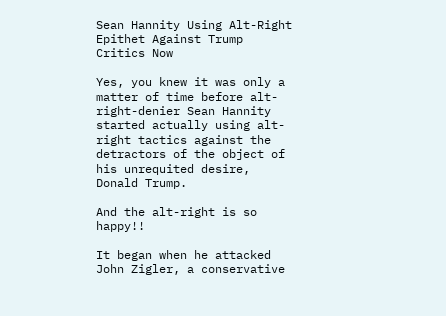Sean Hannity Using Alt-Right Epithet Against Trump Critics Now

Yes, you knew it was only a matter of time before alt-right-denier Sean Hannity started actually using alt-right tactics against the detractors of the object of his unrequited desire, Donald Trump.

And the alt-right is so happy!!

It began when he attacked John Zigler, a conservative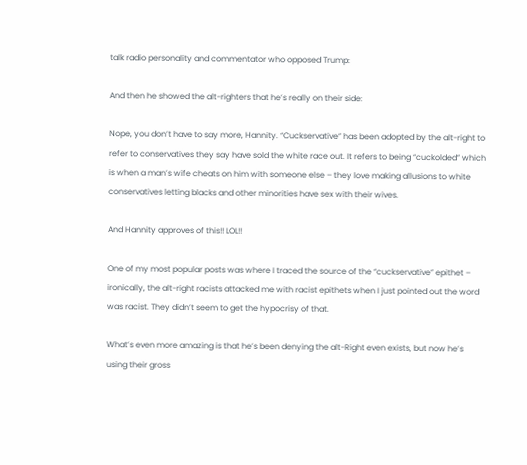talk radio personality and commentator who opposed Trump:

And then he showed the alt-righters that he’s really on their side:

Nope, you don’t have to say more, Hannity. “Cuckservative” has been adopted by the alt-right to refer to conservatives they say have sold the white race out. It refers to being “cuckolded” which is when a man’s wife cheats on him with someone else – they love making allusions to white conservatives letting blacks and other minorities have sex with their wives.

And Hannity approves of this!! LOL!!

One of my most popular posts was where I traced the source of the “cuckservative” epithet – ironically, the alt-right racists attacked me with racist epithets when I just pointed out the word was racist. They didn’t seem to get the hypocrisy of that.

What’s even more amazing is that he’s been denying the alt-Right even exists, but now he’s using their gross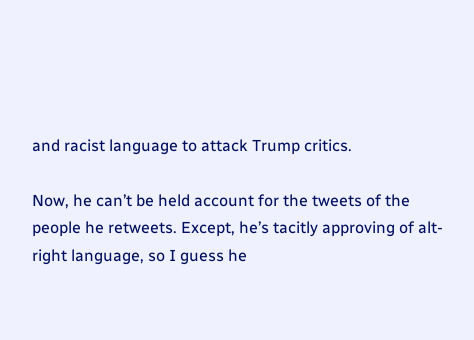and racist language to attack Trump critics.

Now, he can’t be held account for the tweets of the people he retweets. Except, he’s tacitly approving of alt-right language, so I guess he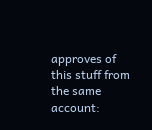approves of this stuff from the same account: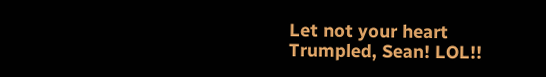Let not your heart Trumpled, Sean! LOL!!